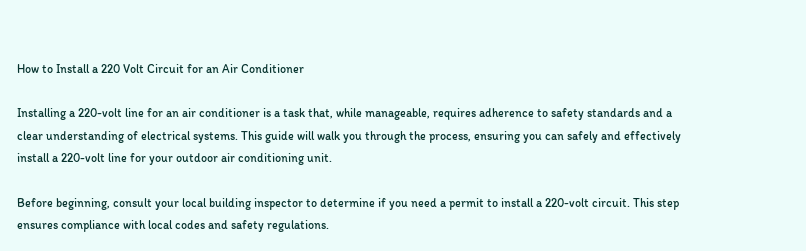How to Install a 220 Volt Circuit for an Air Conditioner

Installing a 220-volt line for an air conditioner is a task that, while manageable, requires adherence to safety standards and a clear understanding of electrical systems. This guide will walk you through the process, ensuring you can safely and effectively install a 220-volt line for your outdoor air conditioning unit.

Before beginning, consult your local building inspector to determine if you need a permit to install a 220-volt circuit. This step ensures compliance with local codes and safety regulations.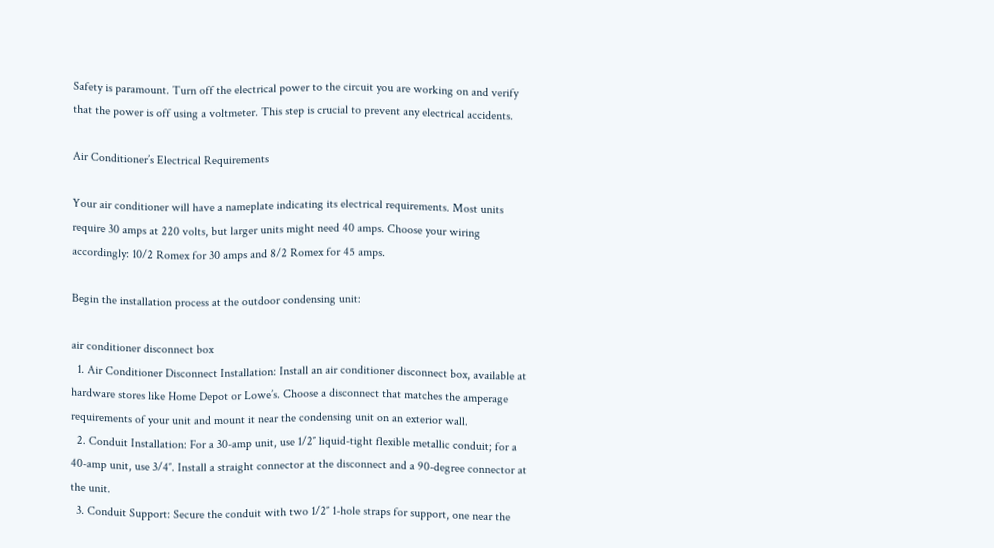Safety is paramount. Turn off the electrical power to the circuit you are working on and verify that the power is off using a voltmeter. This step is crucial to prevent any electrical accidents.

Air Conditioner’s Electrical Requirements

Your air conditioner will have a nameplate indicating its electrical requirements. Most units require 30 amps at 220 volts, but larger units might need 40 amps. Choose your wiring accordingly: 10/2 Romex for 30 amps and 8/2 Romex for 45 amps.

Begin the installation process at the outdoor condensing unit:

air conditioner disconnect box
  1. Air Conditioner Disconnect Installation: Install an air conditioner disconnect box, available at hardware stores like Home Depot or Lowe’s. Choose a disconnect that matches the amperage requirements of your unit and mount it near the condensing unit on an exterior wall.
  2. Conduit Installation: For a 30-amp unit, use 1/2″ liquid-tight flexible metallic conduit; for a 40-amp unit, use 3/4″. Install a straight connector at the disconnect and a 90-degree connector at the unit.
  3. Conduit Support: Secure the conduit with two 1/2″ 1-hole straps for support, one near the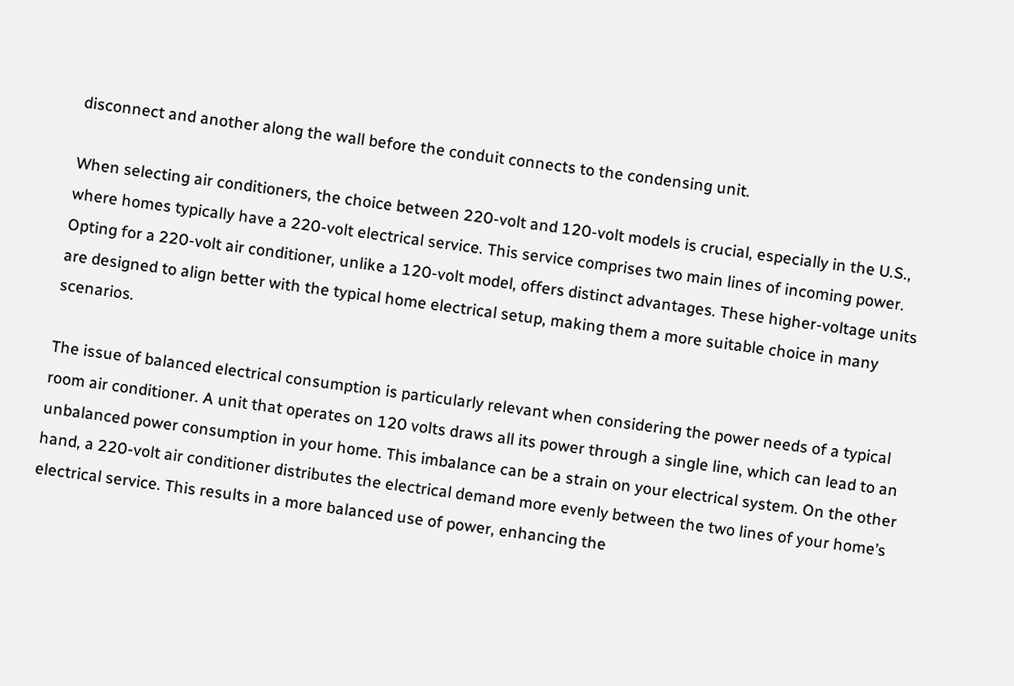disconnect and another along the wall before the conduit connects to the condensing unit.

When selecting air conditioners, the choice between 220-volt and 120-volt models is crucial, especially in the U.S., where homes typically have a 220-volt electrical service. This service comprises two main lines of incoming power. Opting for a 220-volt air conditioner, unlike a 120-volt model, offers distinct advantages. These higher-voltage units are designed to align better with the typical home electrical setup, making them a more suitable choice in many scenarios.

The issue of balanced electrical consumption is particularly relevant when considering the power needs of a typical room air conditioner. A unit that operates on 120 volts draws all its power through a single line, which can lead to an unbalanced power consumption in your home. This imbalance can be a strain on your electrical system. On the other hand, a 220-volt air conditioner distributes the electrical demand more evenly between the two lines of your home’s electrical service. This results in a more balanced use of power, enhancing the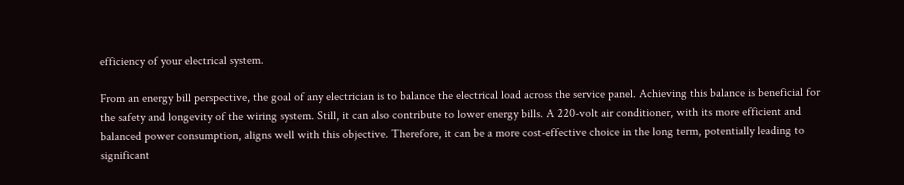efficiency of your electrical system.

From an energy bill perspective, the goal of any electrician is to balance the electrical load across the service panel. Achieving this balance is beneficial for the safety and longevity of the wiring system. Still, it can also contribute to lower energy bills. A 220-volt air conditioner, with its more efficient and balanced power consumption, aligns well with this objective. Therefore, it can be a more cost-effective choice in the long term, potentially leading to significant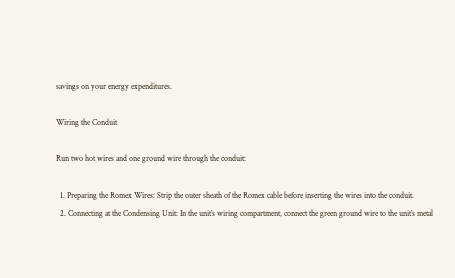savings on your energy expenditures.

Wiring the Conduit

Run two hot wires and one ground wire through the conduit:

  1. Preparing the Romex Wires: Strip the outer sheath of the Romex cable before inserting the wires into the conduit.
  2. Connecting at the Condensing Unit: In the unit’s wiring compartment, connect the green ground wire to the unit’s metal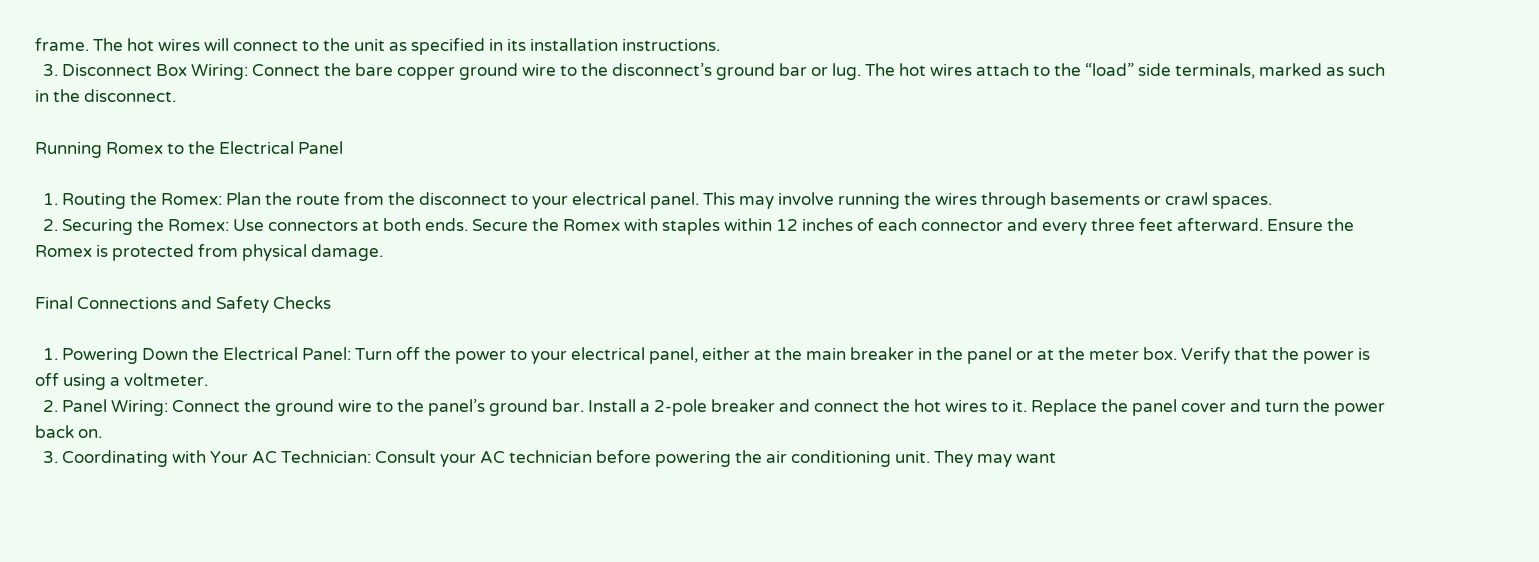frame. The hot wires will connect to the unit as specified in its installation instructions.
  3. Disconnect Box Wiring: Connect the bare copper ground wire to the disconnect’s ground bar or lug. The hot wires attach to the “load” side terminals, marked as such in the disconnect.

Running Romex to the Electrical Panel

  1. Routing the Romex: Plan the route from the disconnect to your electrical panel. This may involve running the wires through basements or crawl spaces.
  2. Securing the Romex: Use connectors at both ends. Secure the Romex with staples within 12 inches of each connector and every three feet afterward. Ensure the Romex is protected from physical damage.

Final Connections and Safety Checks

  1. Powering Down the Electrical Panel: Turn off the power to your electrical panel, either at the main breaker in the panel or at the meter box. Verify that the power is off using a voltmeter.
  2. Panel Wiring: Connect the ground wire to the panel’s ground bar. Install a 2-pole breaker and connect the hot wires to it. Replace the panel cover and turn the power back on.
  3. Coordinating with Your AC Technician: Consult your AC technician before powering the air conditioning unit. They may want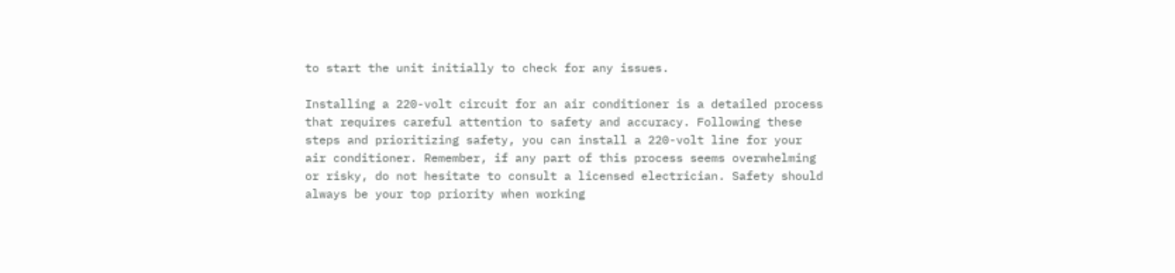to start the unit initially to check for any issues.

Installing a 220-volt circuit for an air conditioner is a detailed process that requires careful attention to safety and accuracy. Following these steps and prioritizing safety, you can install a 220-volt line for your air conditioner. Remember, if any part of this process seems overwhelming or risky, do not hesitate to consult a licensed electrician. Safety should always be your top priority when working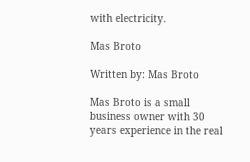with electricity.

Mas Broto

Written by: Mas Broto

Mas Broto is a small business owner with 30 years experience in the real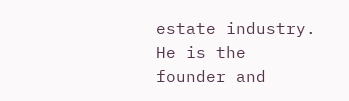estate industry. He is the founder and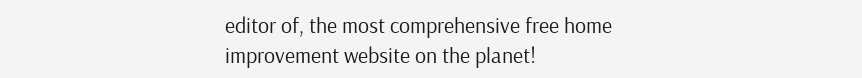editor of, the most comprehensive free home improvement website on the planet!